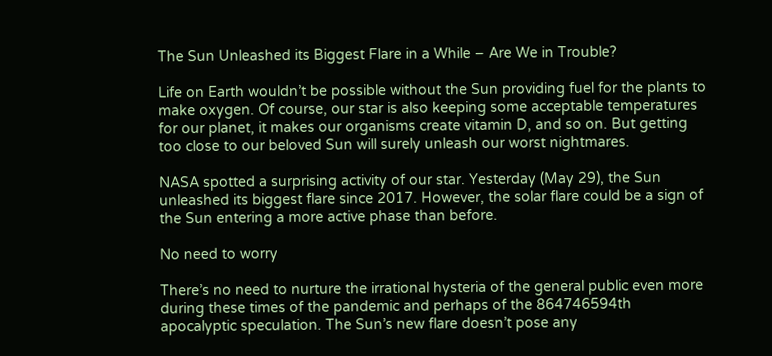The Sun Unleashed its Biggest Flare in a While – Are We in Trouble?

Life on Earth wouldn’t be possible without the Sun providing fuel for the plants to make oxygen. Of course, our star is also keeping some acceptable temperatures for our planet, it makes our organisms create vitamin D, and so on. But getting too close to our beloved Sun will surely unleash our worst nightmares.

NASA spotted a surprising activity of our star. Yesterday (May 29), the Sun unleashed its biggest flare since 2017. However, the solar flare could be a sign of the Sun entering a more active phase than before.

No need to worry

There’s no need to nurture the irrational hysteria of the general public even more during these times of the pandemic and perhaps of the 864746594th apocalyptic speculation. The Sun’s new flare doesn’t pose any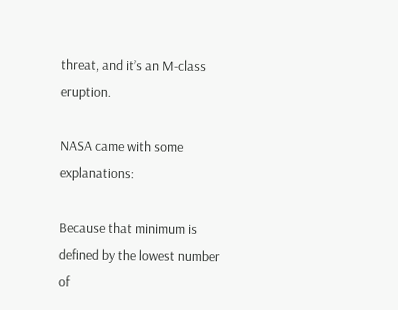threat, and it’s an M-class eruption.

NASA came with some explanations:

Because that minimum is defined by the lowest number of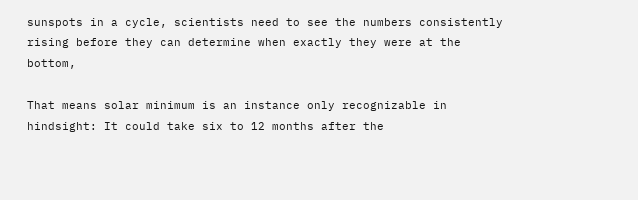sunspots in a cycle, scientists need to see the numbers consistently rising before they can determine when exactly they were at the bottom,

That means solar minimum is an instance only recognizable in hindsight: It could take six to 12 months after the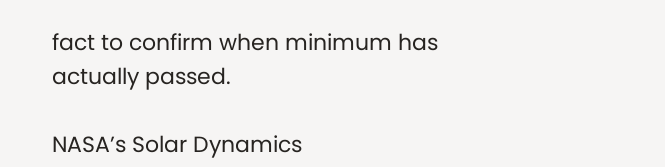fact to confirm when minimum has actually passed.

NASA’s Solar Dynamics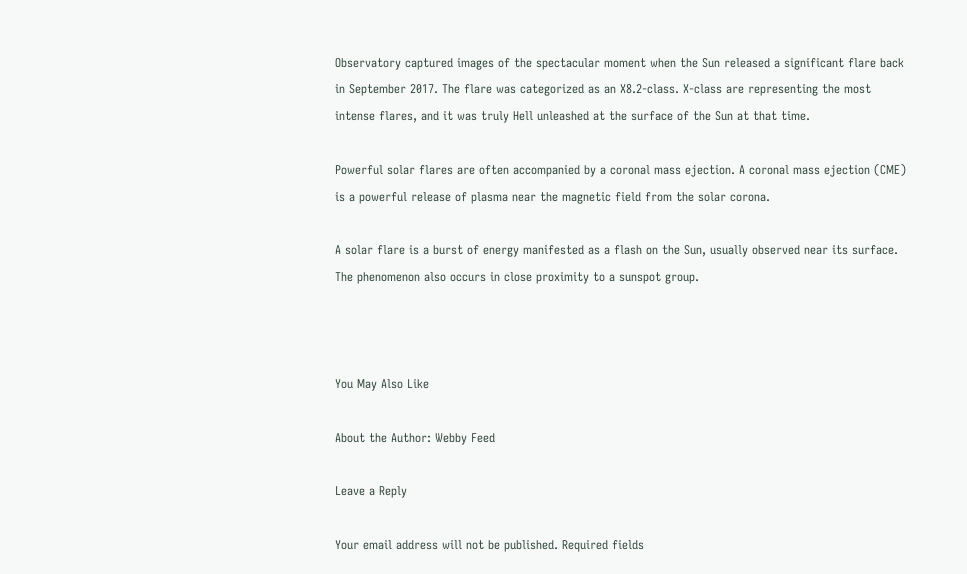Observatory captured images of the spectacular moment when the Sun released a significant flare back in September 2017. The flare was categorized as an X8.2-class. X-class are representing the most intense flares, and it was truly Hell unleashed at the surface of the Sun at that time.

Powerful solar flares are often accompanied by a coronal mass ejection. A coronal mass ejection (CME) is a powerful release of plasma near the magnetic field from the solar corona.

A solar flare is a burst of energy manifested as a flash on the Sun, usually observed near its surface. The phenomenon also occurs in close proximity to a sunspot group.



You May Also Like

About the Author: Webby Feed

Leave a Reply

Your email address will not be published. Required fields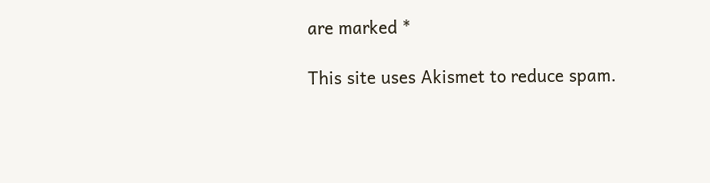are marked *

This site uses Akismet to reduce spam.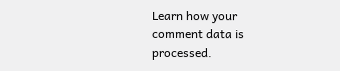Learn how your comment data is processed.